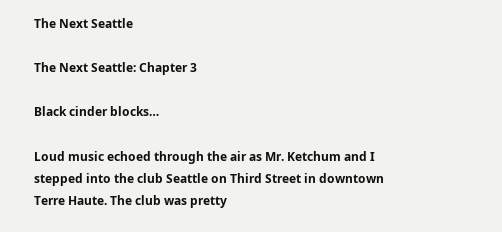The Next Seattle

The Next Seattle: Chapter 3

Black cinder blocks…

Loud music echoed through the air as Mr. Ketchum and I stepped into the club Seattle on Third Street in downtown Terre Haute. The club was pretty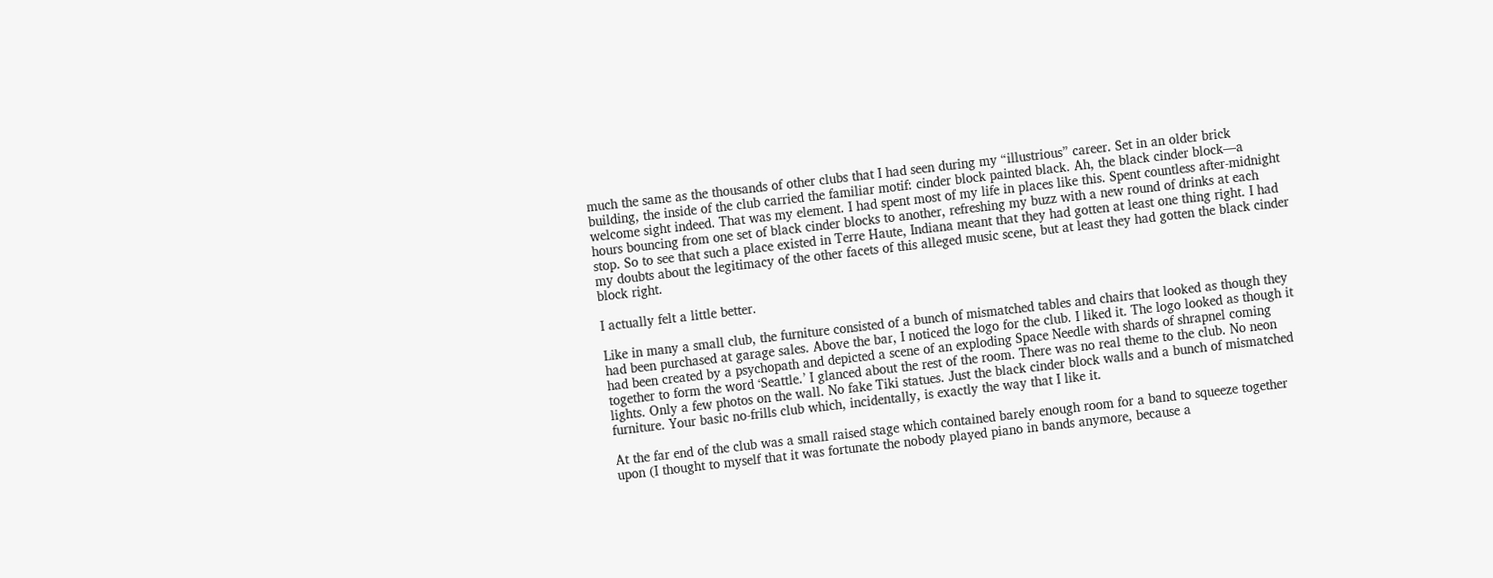much the same as the thousands of other clubs that I had seen during my “illustrious” career. Set in an older brick building, the inside of the club carried the familiar motif: cinder block painted black. Ah, the black cinder block—a welcome sight indeed. That was my element. I had spent most of my life in places like this. Spent countless after-midnight hours bouncing from one set of black cinder blocks to another, refreshing my buzz with a new round of drinks at each stop. So to see that such a place existed in Terre Haute, Indiana meant that they had gotten at least one thing right. I had my doubts about the legitimacy of the other facets of this alleged music scene, but at least they had gotten the black cinder block right.

I actually felt a little better.

Like in many a small club, the furniture consisted of a bunch of mismatched tables and chairs that looked as though they had been purchased at garage sales. Above the bar, I noticed the logo for the club. I liked it. The logo looked as though it had been created by a psychopath and depicted a scene of an exploding Space Needle with shards of shrapnel coming together to form the word ‘Seattle.’ I glanced about the rest of the room. There was no real theme to the club. No neon lights. Only a few photos on the wall. No fake Tiki statues. Just the black cinder block walls and a bunch of mismatched furniture. Your basic no-frills club which, incidentally, is exactly the way that I like it.

At the far end of the club was a small raised stage which contained barely enough room for a band to squeeze together upon (I thought to myself that it was fortunate the nobody played piano in bands anymore, because a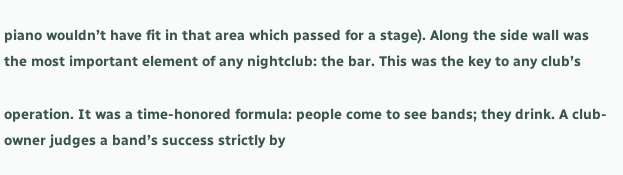piano wouldn’t have fit in that area which passed for a stage). Along the side wall was the most important element of any nightclub: the bar. This was the key to any club’s

operation. It was a time-honored formula: people come to see bands; they drink. A club-owner judges a band’s success strictly by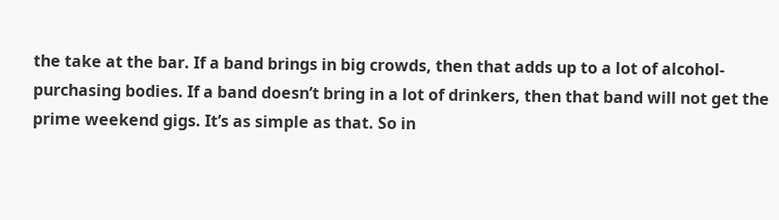the take at the bar. If a band brings in big crowds, then that adds up to a lot of alcohol-purchasing bodies. If a band doesn’t bring in a lot of drinkers, then that band will not get the prime weekend gigs. It’s as simple as that. So in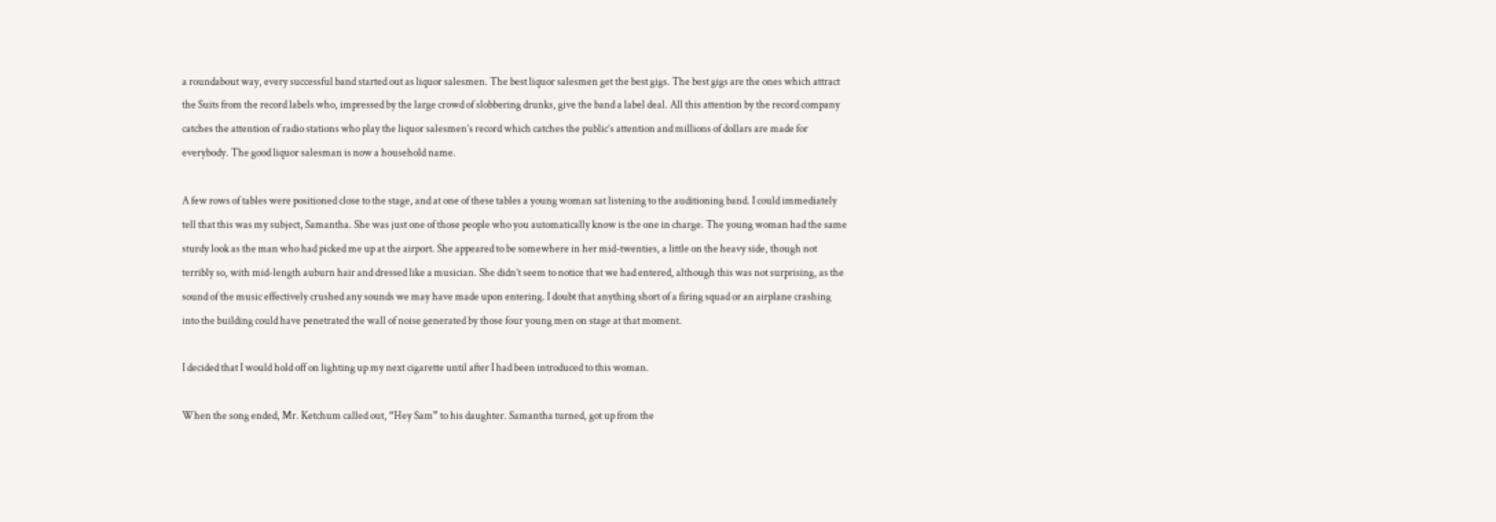a roundabout way, every successful band started out as liquor salesmen. The best liquor salesmen get the best gigs. The best gigs are the ones which attract the Suits from the record labels who, impressed by the large crowd of slobbering drunks, give the band a label deal. All this attention by the record company catches the attention of radio stations who play the liquor salesmen’s record which catches the public’s attention and millions of dollars are made for everybody. The good liquor salesman is now a household name.

A few rows of tables were positioned close to the stage, and at one of these tables a young woman sat listening to the auditioning band. I could immediately tell that this was my subject, Samantha. She was just one of those people who you automatically know is the one in charge. The young woman had the same sturdy look as the man who had picked me up at the airport. She appeared to be somewhere in her mid-twenties, a little on the heavy side, though not terribly so, with mid-length auburn hair and dressed like a musician. She didn’t seem to notice that we had entered, although this was not surprising, as the sound of the music effectively crushed any sounds we may have made upon entering. I doubt that anything short of a firing squad or an airplane crashing into the building could have penetrated the wall of noise generated by those four young men on stage at that moment.

I decided that I would hold off on lighting up my next cigarette until after I had been introduced to this woman.

When the song ended, Mr. Ketchum called out, “Hey Sam” to his daughter. Samantha turned, got up from the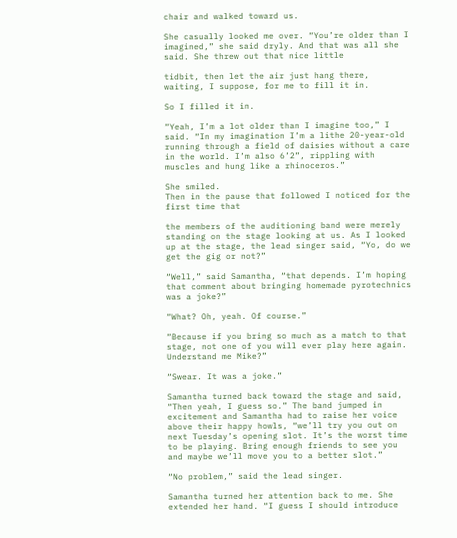chair and walked toward us.

She casually looked me over. “You’re older than I imagined,” she said dryly. And that was all she said. She threw out that nice little

tidbit, then let the air just hang there, waiting, I suppose, for me to fill it in.

So I filled it in.

“Yeah, I’m a lot older than I imagine too,” I said. “In my imagination I’m a lithe 20-year-old running through a field of daisies without a care in the world. I’m also 6’2”, rippling with muscles and hung like a rhinoceros.”

She smiled.
Then in the pause that followed I noticed for the first time that

the members of the auditioning band were merely standing on the stage looking at us. As I looked up at the stage, the lead singer said, “Yo, do we get the gig or not?”

“Well,” said Samantha, “that depends. I’m hoping that comment about bringing homemade pyrotechnics was a joke?”

“What? Oh, yeah. Of course.”

“Because if you bring so much as a match to that stage, not one of you will ever play here again. Understand me Mike?”

“Swear. It was a joke.”

Samantha turned back toward the stage and said, “Then yeah, I guess so.” The band jumped in excitement and Samantha had to raise her voice above their happy howls, “we’ll try you out on next Tuesday’s opening slot. It’s the worst time to be playing. Bring enough friends to see you and maybe we’ll move you to a better slot.”

“No problem,” said the lead singer.

Samantha turned her attention back to me. She extended her hand. “I guess I should introduce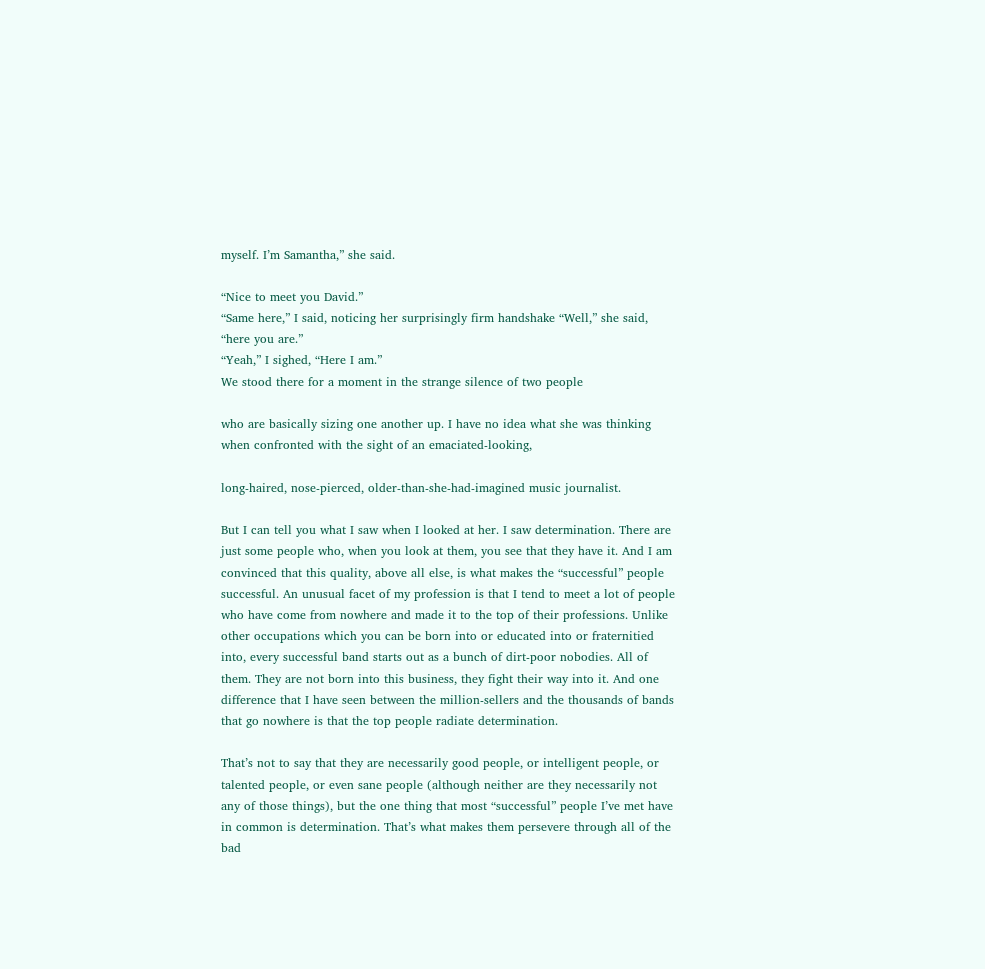myself. I’m Samantha,” she said.

“Nice to meet you David.”
“Same here,” I said, noticing her surprisingly firm handshake “Well,” she said, “here you are.”
“Yeah,” I sighed, “Here I am.”
We stood there for a moment in the strange silence of two people

who are basically sizing one another up. I have no idea what she was thinking when confronted with the sight of an emaciated-looking,

long-haired, nose-pierced, older-than-she-had-imagined music journalist.

But I can tell you what I saw when I looked at her. I saw determination. There are just some people who, when you look at them, you see that they have it. And I am convinced that this quality, above all else, is what makes the “successful” people successful. An unusual facet of my profession is that I tend to meet a lot of people who have come from nowhere and made it to the top of their professions. Unlike other occupations which you can be born into or educated into or fraternitied into, every successful band starts out as a bunch of dirt-poor nobodies. All of them. They are not born into this business, they fight their way into it. And one difference that I have seen between the million-sellers and the thousands of bands that go nowhere is that the top people radiate determination.

That’s not to say that they are necessarily good people, or intelligent people, or talented people, or even sane people (although neither are they necessarily not any of those things), but the one thing that most “successful” people I’ve met have in common is determination. That’s what makes them persevere through all of the bad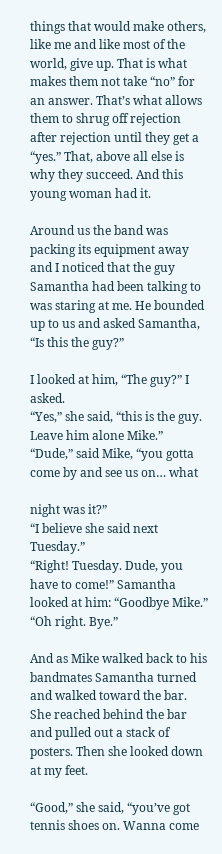things that would make others, like me and like most of the world, give up. That is what makes them not take “no” for an answer. That’s what allows them to shrug off rejection after rejection until they get a “yes.” That, above all else is why they succeed. And this young woman had it.

Around us the band was packing its equipment away and I noticed that the guy Samantha had been talking to was staring at me. He bounded up to us and asked Samantha, “Is this the guy?”

I looked at him, “The guy?” I asked.
“Yes,” she said, “this is the guy. Leave him alone Mike.” “Dude,” said Mike, “you gotta come by and see us on… what

night was it?”
“I believe she said next Tuesday.”
“Right! Tuesday. Dude, you have to come!” Samantha looked at him: “Goodbye Mike.” “Oh right. Bye.”

And as Mike walked back to his bandmates Samantha turned and walked toward the bar. She reached behind the bar and pulled out a stack of posters. Then she looked down at my feet.

“Good,” she said, “you’ve got tennis shoes on. Wanna come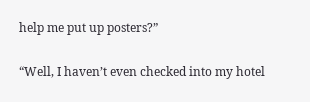help me put up posters?”

“Well, I haven’t even checked into my hotel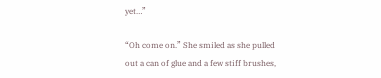yet…”

“Oh come on.” She smiled as she pulled out a can of glue and a few stiff brushes,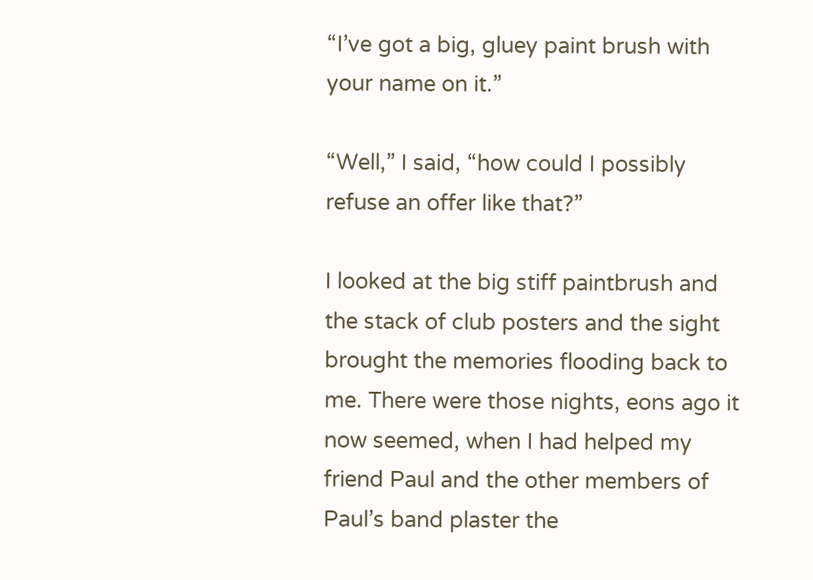“I’ve got a big, gluey paint brush with your name on it.”

“Well,” I said, “how could I possibly refuse an offer like that?”

I looked at the big stiff paintbrush and the stack of club posters and the sight brought the memories flooding back to me. There were those nights, eons ago it now seemed, when I had helped my friend Paul and the other members of Paul’s band plaster the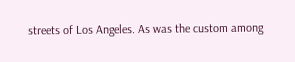streets of Los Angeles. As was the custom among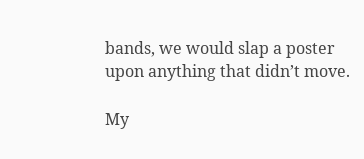bands, we would slap a poster upon anything that didn’t move.

My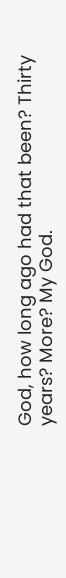God, how long ago had that been? Thirty years? More? My God.